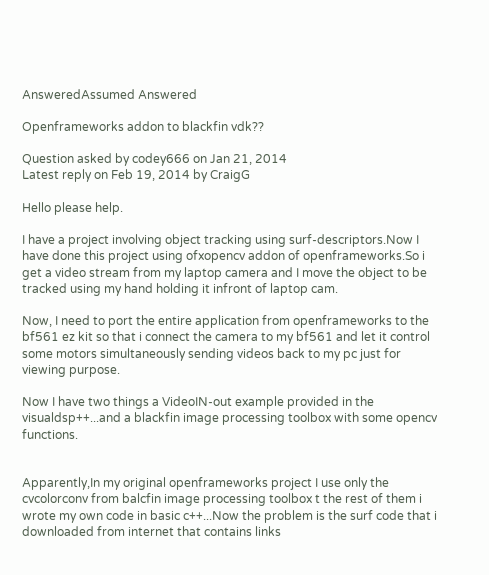AnsweredAssumed Answered

Openframeworks addon to blackfin vdk??

Question asked by codey666 on Jan 21, 2014
Latest reply on Feb 19, 2014 by CraigG

Hello please help.

I have a project involving object tracking using surf-descriptors.Now I have done this project using ofxopencv addon of openframeworks.So i get a video stream from my laptop camera and I move the object to be tracked using my hand holding it infront of laptop cam.

Now, I need to port the entire application from openframeworks to the bf561 ez kit so that i connect the camera to my bf561 and let it control some motors simultaneously sending videos back to my pc just for viewing purpose.

Now I have two things a VideoIN-out example provided in the visualdsp++...and a blackfin image processing toolbox with some opencv functions.


Apparently,In my original openframeworks project I use only the cvcolorconv from balcfin image processing toolbox t the rest of them i wrote my own code in basic c++...Now the problem is the surf code that i downloaded from internet that contains links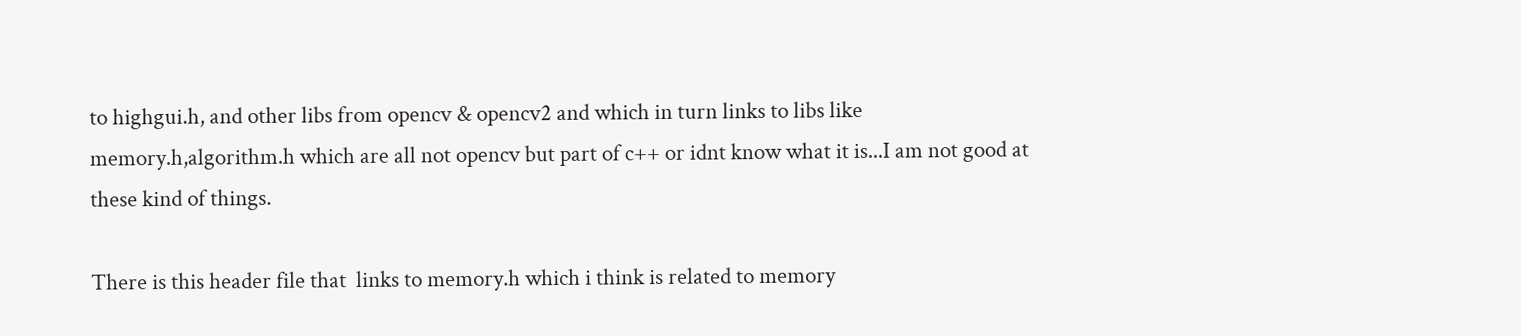to highgui.h, and other libs from opencv & opencv2 and which in turn links to libs like memory.h,algorithm.h which are all not opencv but part of c++ or idnt know what it is...I am not good at these kind of things.

There is this header file that  links to memory.h which i think is related to memory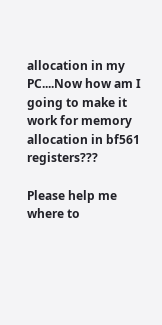allocation in my PC....Now how am I going to make it work for memory allocation in bf561 registers???

Please help me where to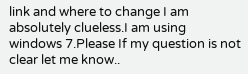link and where to change I am absolutely clueless.I am using windows 7.Please If my question is not clear let me know..